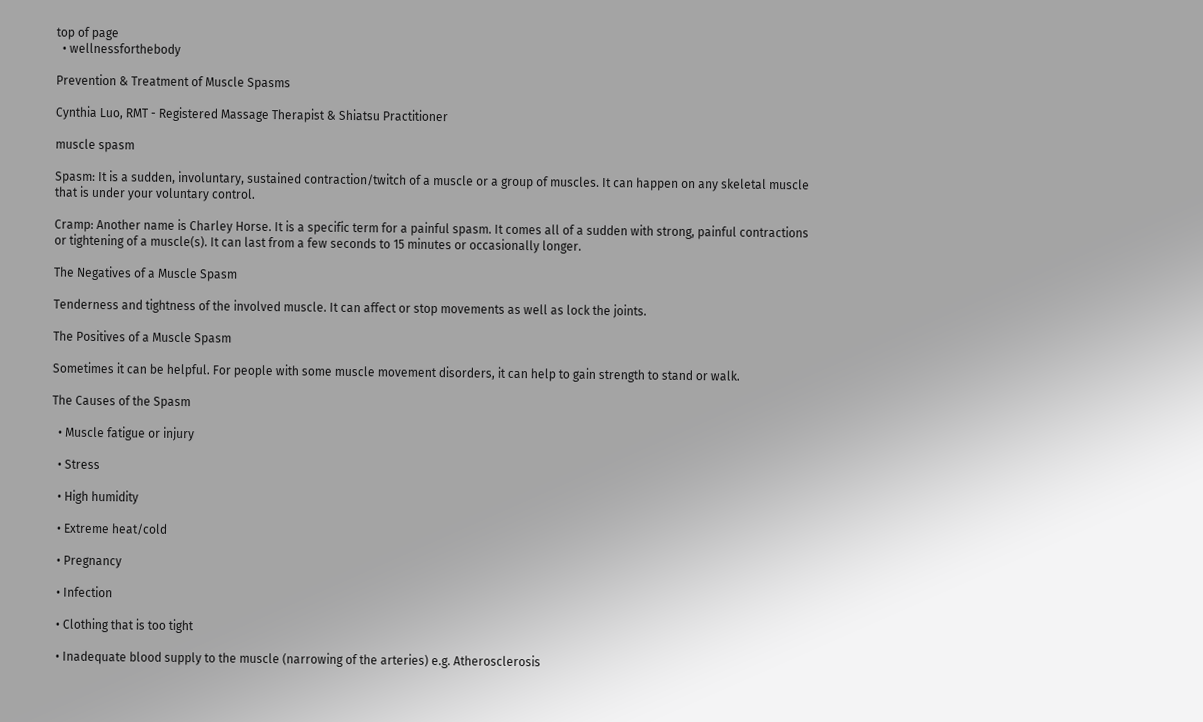top of page
  • wellnessforthebody

Prevention & Treatment of Muscle Spasms

Cynthia Luo, RMT - Registered Massage Therapist & Shiatsu Practitioner

muscle spasm

Spasm: It is a sudden, involuntary, sustained contraction/twitch of a muscle or a group of muscles. It can happen on any skeletal muscle that is under your voluntary control.

Cramp: Another name is Charley Horse. It is a specific term for a painful spasm. It comes all of a sudden with strong, painful contractions or tightening of a muscle(s). It can last from a few seconds to 15 minutes or occasionally longer.

The Negatives of a Muscle Spasm

Tenderness and tightness of the involved muscle. It can affect or stop movements as well as lock the joints.

The Positives of a Muscle Spasm

Sometimes it can be helpful. For people with some muscle movement disorders, it can help to gain strength to stand or walk.

The Causes of the Spasm

  • Muscle fatigue or injury

  • Stress

  • High humidity

  • Extreme heat/cold

  • Pregnancy

  • Infection

  • Clothing that is too tight

  • Inadequate blood supply to the muscle (narrowing of the arteries) e.g. Atherosclerosis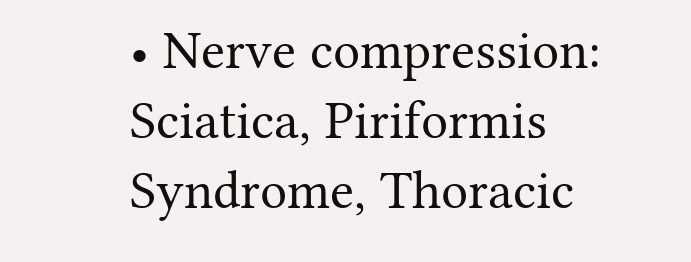• Nerve compression: Sciatica, Piriformis Syndrome, Thoracic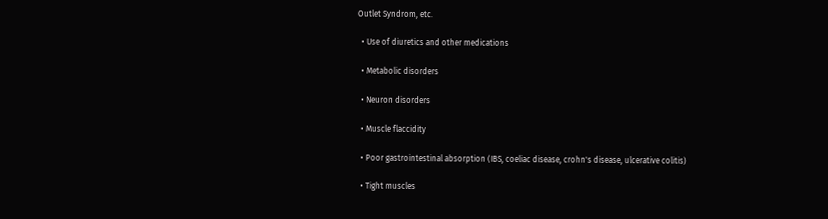Outlet Syndrom, etc.

  • Use of diuretics and other medications

  • Metabolic disorders

  • Neuron disorders

  • Muscle flaccidity

  • Poor gastrointestinal absorption (IBS, coeliac disease, crohn's disease, ulcerative colitis)

  • Tight muscles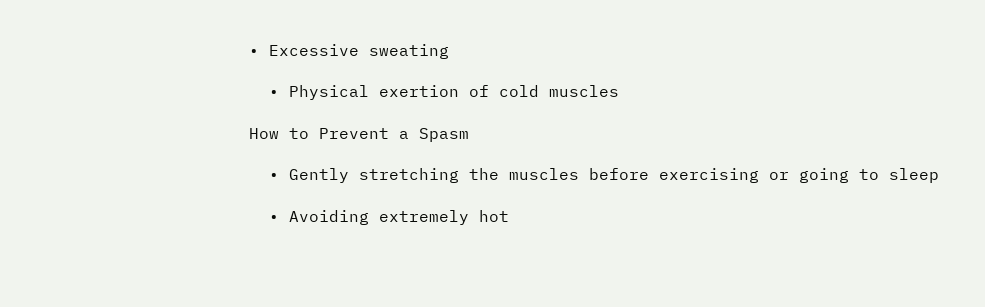• Excessive sweating

  • Physical exertion of cold muscles

How to Prevent a Spasm

  • Gently stretching the muscles before exercising or going to sleep

  • Avoiding extremely hot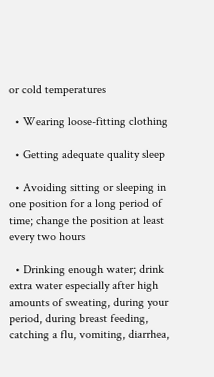or cold temperatures

  • Wearing loose-fitting clothing

  • Getting adequate quality sleep

  • Avoiding sitting or sleeping in one position for a long period of time; change the position at least every two hours

  • Drinking enough water; drink extra water especially after high amounts of sweating, during your period, during breast feeding, catching a flu, vomiting, diarrhea,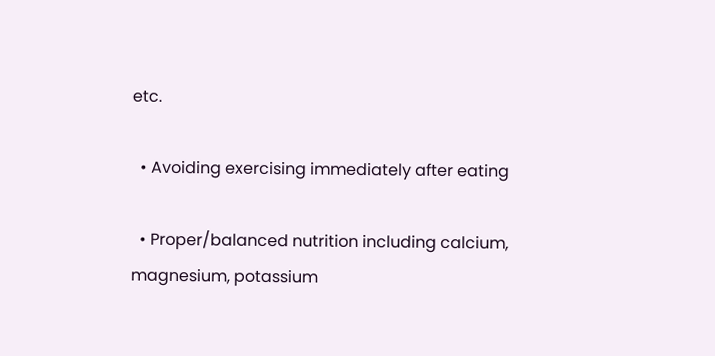etc.

  • Avoiding exercising immediately after eating

  • Proper/balanced nutrition including calcium, magnesium, potassium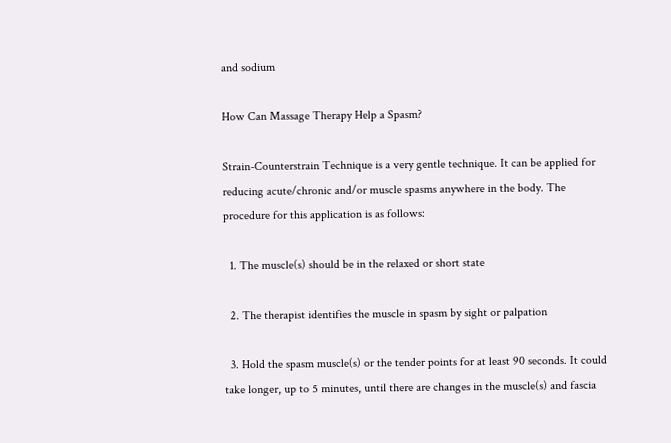and sodium

How Can Massage Therapy Help a Spasm?

Strain-Counterstrain Technique is a very gentle technique. It can be applied for reducing acute/chronic and/or muscle spasms anywhere in the body. The procedure for this application is as follows:

  1. The muscle(s) should be in the relaxed or short state

  2. The therapist identifies the muscle in spasm by sight or palpation

  3. Hold the spasm muscle(s) or the tender points for at least 90 seconds. It could take longer, up to 5 minutes, until there are changes in the muscle(s) and fascia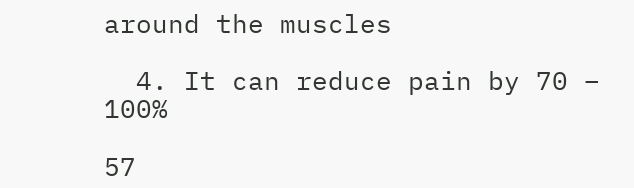around the muscles

  4. It can reduce pain by 70 – 100%

57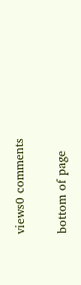views0 comments


bottom of page